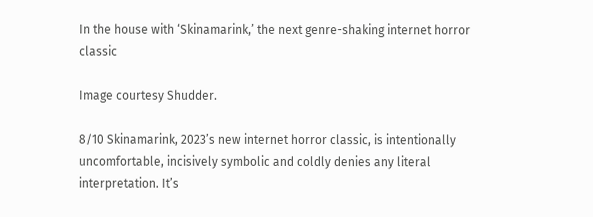In the house with ‘Skinamarink,’ the next genre-shaking internet horror classic

Image courtesy Shudder.

8/10 Skinamarink, 2023’s new internet horror classic, is intentionally uncomfortable, incisively symbolic and coldly denies any literal interpretation. It’s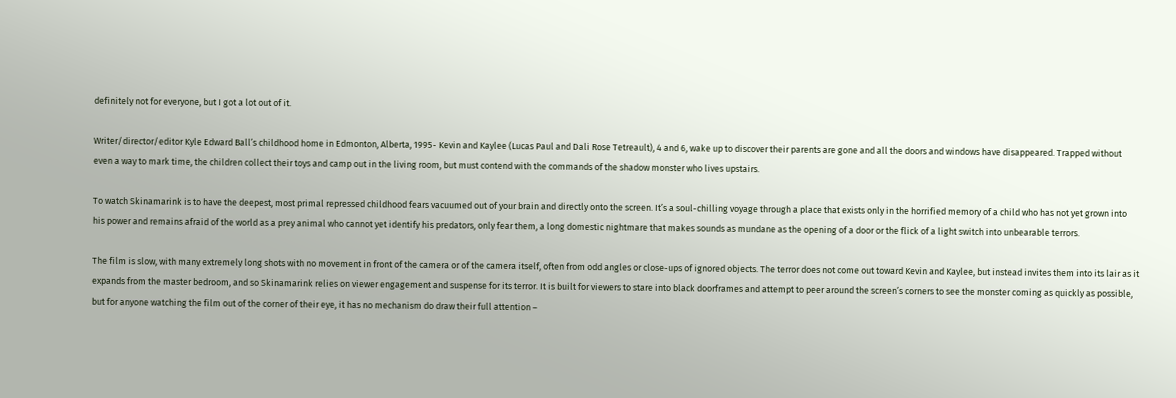definitely not for everyone, but I got a lot out of it.

Writer/director/editor Kyle Edward Ball’s childhood home in Edmonton, Alberta, 1995- Kevin and Kaylee (Lucas Paul and Dali Rose Tetreault), 4 and 6, wake up to discover their parents are gone and all the doors and windows have disappeared. Trapped without even a way to mark time, the children collect their toys and camp out in the living room, but must contend with the commands of the shadow monster who lives upstairs.

To watch Skinamarink is to have the deepest, most primal repressed childhood fears vacuumed out of your brain and directly onto the screen. It’s a soul-chilling voyage through a place that exists only in the horrified memory of a child who has not yet grown into his power and remains afraid of the world as a prey animal who cannot yet identify his predators, only fear them, a long domestic nightmare that makes sounds as mundane as the opening of a door or the flick of a light switch into unbearable terrors.

The film is slow, with many extremely long shots with no movement in front of the camera or of the camera itself, often from odd angles or close-ups of ignored objects. The terror does not come out toward Kevin and Kaylee, but instead invites them into its lair as it expands from the master bedroom, and so Skinamarink relies on viewer engagement and suspense for its terror. It is built for viewers to stare into black doorframes and attempt to peer around the screen’s corners to see the monster coming as quickly as possible, but for anyone watching the film out of the corner of their eye, it has no mechanism do draw their full attention –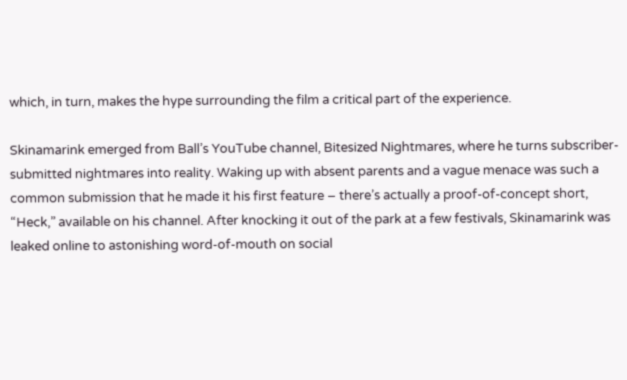which, in turn, makes the hype surrounding the film a critical part of the experience.

Skinamarink emerged from Ball’s YouTube channel, Bitesized Nightmares, where he turns subscriber-submitted nightmares into reality. Waking up with absent parents and a vague menace was such a common submission that he made it his first feature – there’s actually a proof-of-concept short, “Heck,” available on his channel. After knocking it out of the park at a few festivals, Skinamarink was leaked online to astonishing word-of-mouth on social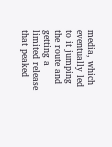media, which eventually led to it jumping the route and getting a limited release that peaked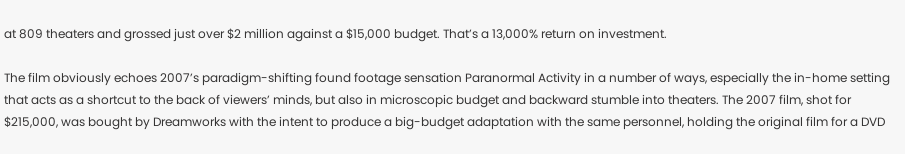at 809 theaters and grossed just over $2 million against a $15,000 budget. That’s a 13,000% return on investment.

The film obviously echoes 2007’s paradigm-shifting found footage sensation Paranormal Activity in a number of ways, especially the in-home setting that acts as a shortcut to the back of viewers’ minds, but also in microscopic budget and backward stumble into theaters. The 2007 film, shot for $215,000, was bought by Dreamworks with the intent to produce a big-budget adaptation with the same personnel, holding the original film for a DVD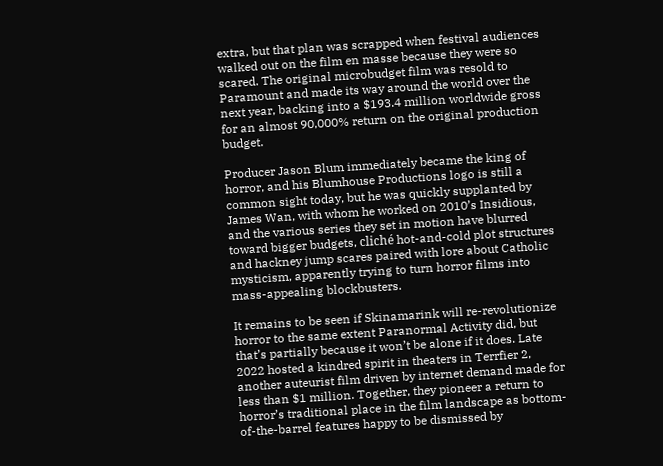extra, but that plan was scrapped when festival audiences walked out on the film en masse because they were so scared. The original microbudget film was resold to Paramount and made its way around the world over the next year, backing into a $193.4 million worldwide gross for an almost 90,000% return on the original production budget.

Producer Jason Blum immediately became the king of horror, and his Blumhouse Productions logo is still a common sight today, but he was quickly supplanted by James Wan, with whom he worked on 2010’s Insidious, and the various series they set in motion have blurred toward bigger budgets, cliché hot-and-cold plot structures and hackney jump scares paired with lore about Catholic mysticism, apparently trying to turn horror films into mass-appealing blockbusters.

It remains to be seen if Skinamarink will re-revolutionize horror to the same extent Paranormal Activity did, but that’s partially because it won’t be alone if it does. Late 2022 hosted a kindred spirit in theaters in Terrfier 2, another auteurist film driven by internet demand made for less than $1 million. Together, they pioneer a return to horror’s traditional place in the film landscape as bottom-of-the-barrel features happy to be dismissed by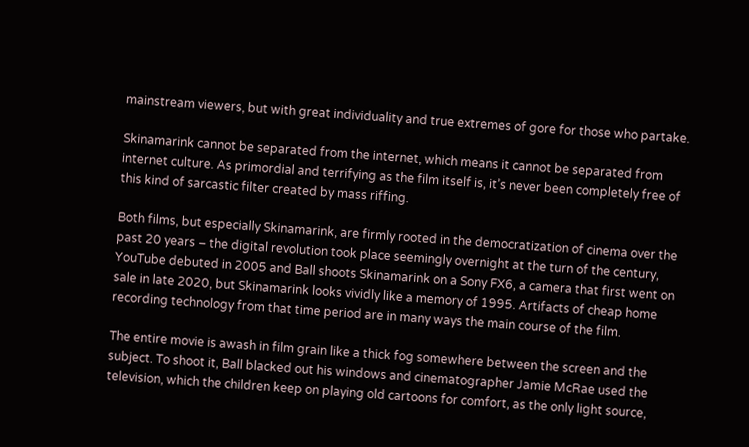mainstream viewers, but with great individuality and true extremes of gore for those who partake.

Skinamarink cannot be separated from the internet, which means it cannot be separated from internet culture. As primordial and terrifying as the film itself is, it’s never been completely free of this kind of sarcastic filter created by mass riffing.

Both films, but especially Skinamarink, are firmly rooted in the democratization of cinema over the past 20 years – the digital revolution took place seemingly overnight at the turn of the century, YouTube debuted in 2005 and Ball shoots Skinamarink on a Sony FX6, a camera that first went on sale in late 2020, but Skinamarink looks vividly like a memory of 1995. Artifacts of cheap home recording technology from that time period are in many ways the main course of the film.

The entire movie is awash in film grain like a thick fog somewhere between the screen and the subject. To shoot it, Ball blacked out his windows and cinematographer Jamie McRae used the television, which the children keep on playing old cartoons for comfort, as the only light source,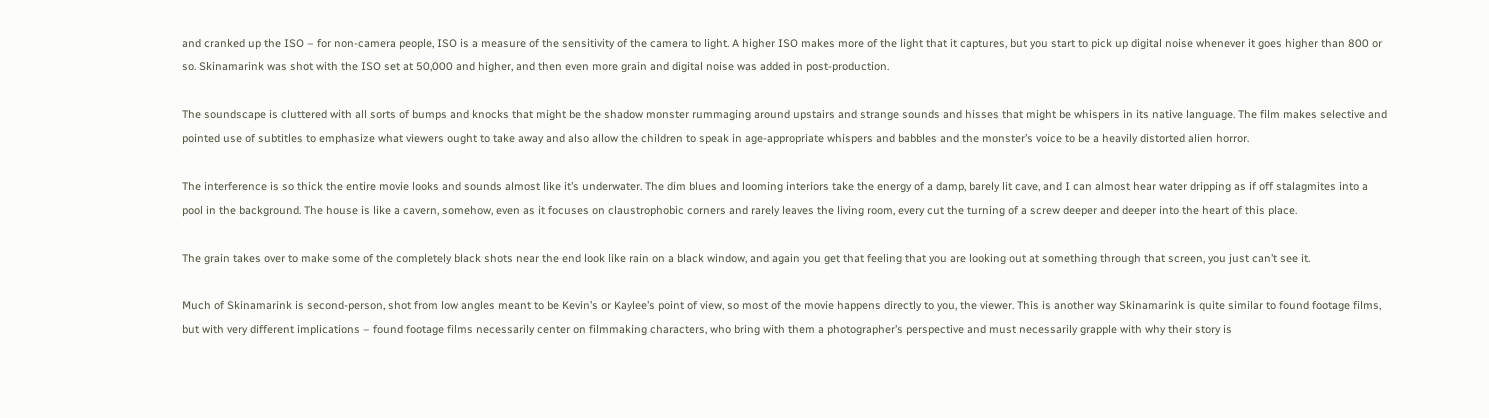and cranked up the ISO – for non-camera people, ISO is a measure of the sensitivity of the camera to light. A higher ISO makes more of the light that it captures, but you start to pick up digital noise whenever it goes higher than 800 or so. Skinamarink was shot with the ISO set at 50,000 and higher, and then even more grain and digital noise was added in post-production.

The soundscape is cluttered with all sorts of bumps and knocks that might be the shadow monster rummaging around upstairs and strange sounds and hisses that might be whispers in its native language. The film makes selective and pointed use of subtitles to emphasize what viewers ought to take away and also allow the children to speak in age-appropriate whispers and babbles and the monster’s voice to be a heavily distorted alien horror.

The interference is so thick the entire movie looks and sounds almost like it’s underwater. The dim blues and looming interiors take the energy of a damp, barely lit cave, and I can almost hear water dripping as if off stalagmites into a pool in the background. The house is like a cavern, somehow, even as it focuses on claustrophobic corners and rarely leaves the living room, every cut the turning of a screw deeper and deeper into the heart of this place.

The grain takes over to make some of the completely black shots near the end look like rain on a black window, and again you get that feeling that you are looking out at something through that screen, you just can’t see it.

Much of Skinamarink is second-person, shot from low angles meant to be Kevin’s or Kaylee’s point of view, so most of the movie happens directly to you, the viewer. This is another way Skinamarink is quite similar to found footage films, but with very different implications – found footage films necessarily center on filmmaking characters, who bring with them a photographer’s perspective and must necessarily grapple with why their story is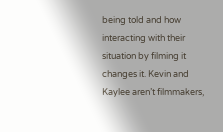being told and how interacting with their situation by filming it changes it. Kevin and Kaylee aren’t filmmakers,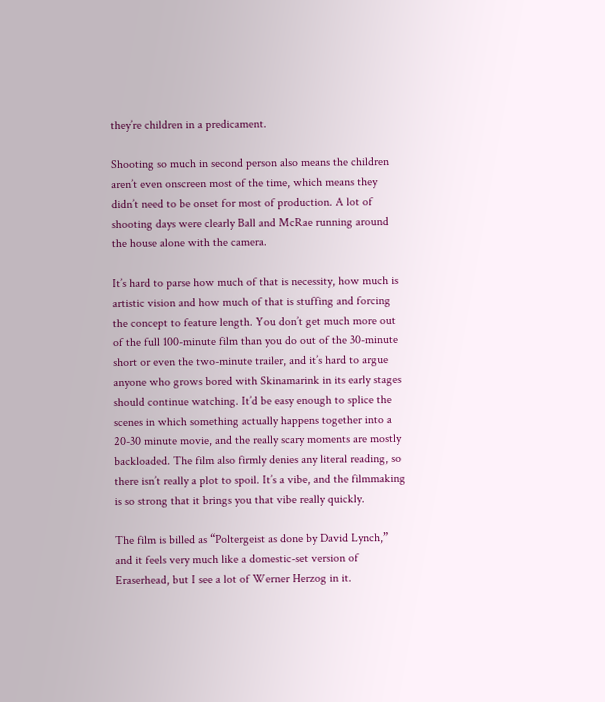they’re children in a predicament.

Shooting so much in second person also means the children aren’t even onscreen most of the time, which means they didn’t need to be onset for most of production. A lot of shooting days were clearly Ball and McRae running around the house alone with the camera.

It’s hard to parse how much of that is necessity, how much is artistic vision and how much of that is stuffing and forcing the concept to feature length. You don’t get much more out of the full 100-minute film than you do out of the 30-minute short or even the two-minute trailer, and it’s hard to argue anyone who grows bored with Skinamarink in its early stages should continue watching. It’d be easy enough to splice the scenes in which something actually happens together into a 20-30 minute movie, and the really scary moments are mostly backloaded. The film also firmly denies any literal reading, so there isn’t really a plot to spoil. It’s a vibe, and the filmmaking is so strong that it brings you that vibe really quickly.

The film is billed as “Poltergeist as done by David Lynch,” and it feels very much like a domestic-set version of Eraserhead, but I see a lot of Werner Herzog in it.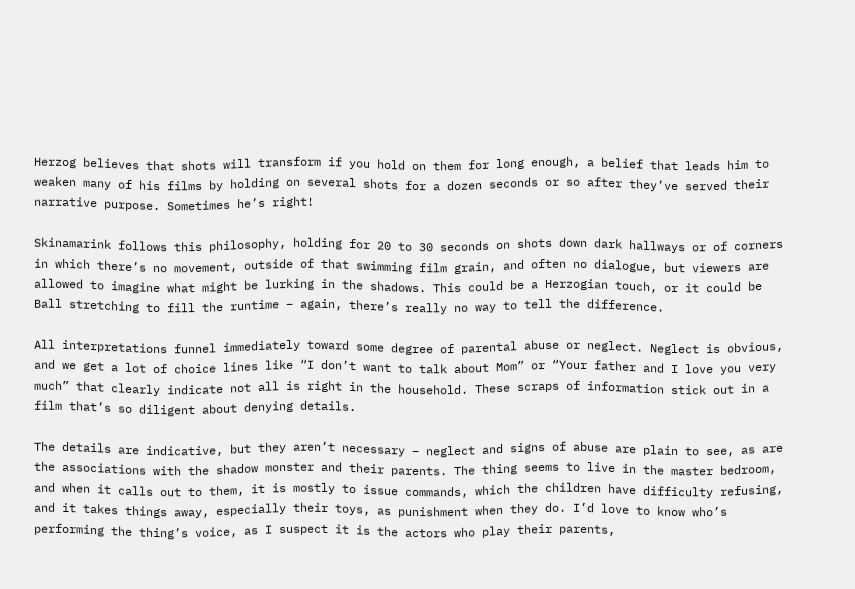Herzog believes that shots will transform if you hold on them for long enough, a belief that leads him to weaken many of his films by holding on several shots for a dozen seconds or so after they’ve served their narrative purpose. Sometimes he’s right!

Skinamarink follows this philosophy, holding for 20 to 30 seconds on shots down dark hallways or of corners in which there’s no movement, outside of that swimming film grain, and often no dialogue, but viewers are allowed to imagine what might be lurking in the shadows. This could be a Herzogian touch, or it could be Ball stretching to fill the runtime – again, there’s really no way to tell the difference.

All interpretations funnel immediately toward some degree of parental abuse or neglect. Neglect is obvious, and we get a lot of choice lines like “I don’t want to talk about Mom” or “Your father and I love you very much” that clearly indicate not all is right in the household. These scraps of information stick out in a film that’s so diligent about denying details.

The details are indicative, but they aren’t necessary – neglect and signs of abuse are plain to see, as are the associations with the shadow monster and their parents. The thing seems to live in the master bedroom, and when it calls out to them, it is mostly to issue commands, which the children have difficulty refusing, and it takes things away, especially their toys, as punishment when they do. I’d love to know who’s performing the thing’s voice, as I suspect it is the actors who play their parents,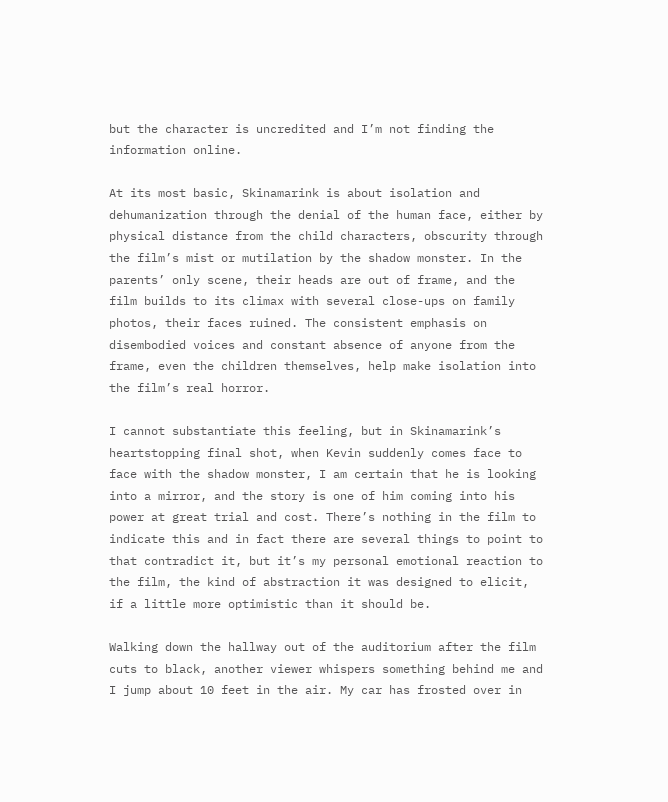but the character is uncredited and I’m not finding the information online.

At its most basic, Skinamarink is about isolation and dehumanization through the denial of the human face, either by physical distance from the child characters, obscurity through the film’s mist or mutilation by the shadow monster. In the parents’ only scene, their heads are out of frame, and the film builds to its climax with several close-ups on family photos, their faces ruined. The consistent emphasis on disembodied voices and constant absence of anyone from the frame, even the children themselves, help make isolation into the film’s real horror.

I cannot substantiate this feeling, but in Skinamarink’s heartstopping final shot, when Kevin suddenly comes face to face with the shadow monster, I am certain that he is looking into a mirror, and the story is one of him coming into his power at great trial and cost. There’s nothing in the film to indicate this and in fact there are several things to point to that contradict it, but it’s my personal emotional reaction to the film, the kind of abstraction it was designed to elicit, if a little more optimistic than it should be.

Walking down the hallway out of the auditorium after the film cuts to black, another viewer whispers something behind me and I jump about 10 feet in the air. My car has frosted over in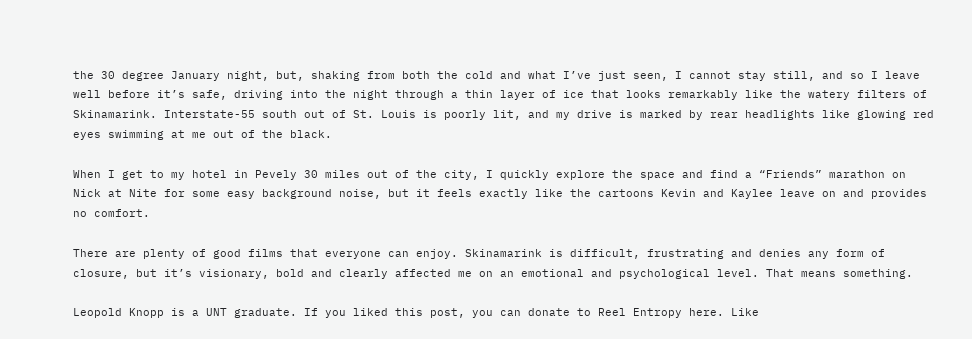the 30 degree January night, but, shaking from both the cold and what I’ve just seen, I cannot stay still, and so I leave well before it’s safe, driving into the night through a thin layer of ice that looks remarkably like the watery filters of Skinamarink. Interstate-55 south out of St. Louis is poorly lit, and my drive is marked by rear headlights like glowing red eyes swimming at me out of the black.

When I get to my hotel in Pevely 30 miles out of the city, I quickly explore the space and find a “Friends” marathon on Nick at Nite for some easy background noise, but it feels exactly like the cartoons Kevin and Kaylee leave on and provides no comfort.

There are plenty of good films that everyone can enjoy. Skinamarink is difficult, frustrating and denies any form of closure, but it’s visionary, bold and clearly affected me on an emotional and psychological level. That means something.

Leopold Knopp is a UNT graduate. If you liked this post, you can donate to Reel Entropy here. Like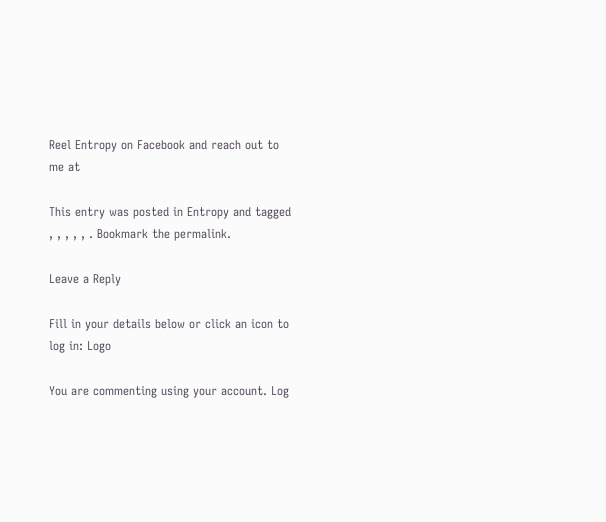Reel Entropy on Facebook and reach out to me at

This entry was posted in Entropy and tagged , , , , , . Bookmark the permalink.

Leave a Reply

Fill in your details below or click an icon to log in: Logo

You are commenting using your account. Log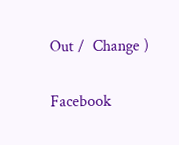Out /  Change )

Facebook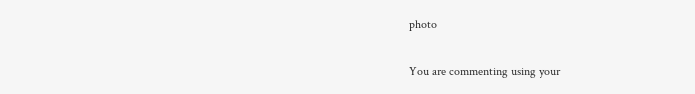photo

You are commenting using your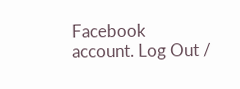Facebook account. Log Out /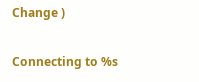Change )

Connecting to %s